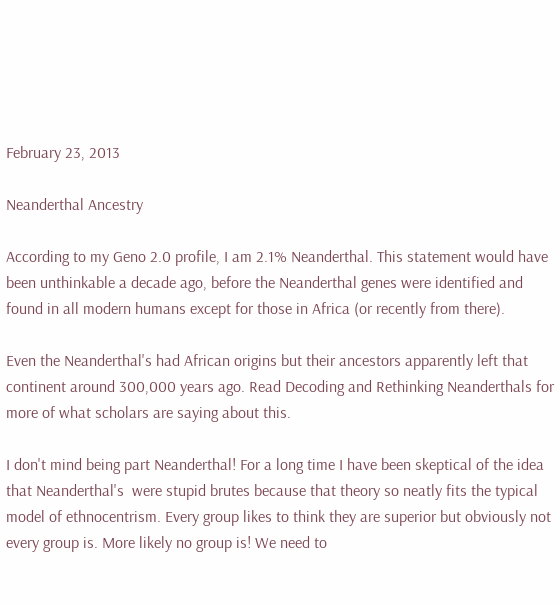February 23, 2013

Neanderthal Ancestry

According to my Geno 2.0 profile, I am 2.1% Neanderthal. This statement would have been unthinkable a decade ago, before the Neanderthal genes were identified and found in all modern humans except for those in Africa (or recently from there).

Even the Neanderthal's had African origins but their ancestors apparently left that continent around 300,000 years ago. Read Decoding and Rethinking Neanderthals for more of what scholars are saying about this.

I don't mind being part Neanderthal! For a long time I have been skeptical of the idea that Neanderthal's  were stupid brutes because that theory so neatly fits the typical model of ethnocentrism. Every group likes to think they are superior but obviously not every group is. More likely no group is! We need to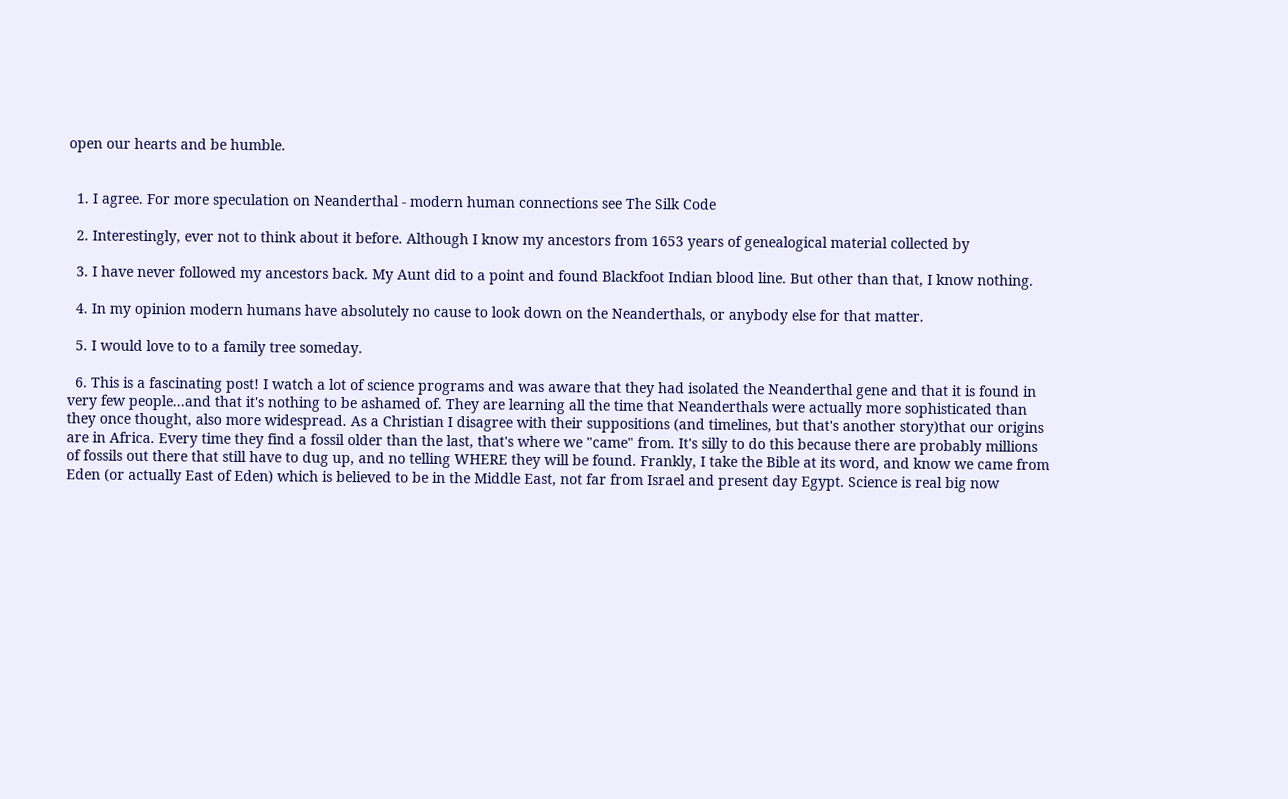open our hearts and be humble.


  1. I agree. For more speculation on Neanderthal - modern human connections see The Silk Code

  2. Interestingly, ever not to think about it before. Although I know my ancestors from 1653 years of genealogical material collected by

  3. I have never followed my ancestors back. My Aunt did to a point and found Blackfoot Indian blood line. But other than that, I know nothing.

  4. In my opinion modern humans have absolutely no cause to look down on the Neanderthals, or anybody else for that matter.

  5. I would love to to a family tree someday.

  6. This is a fascinating post! I watch a lot of science programs and was aware that they had isolated the Neanderthal gene and that it is found in very few people...and that it's nothing to be ashamed of. They are learning all the time that Neanderthals were actually more sophisticated than they once thought, also more widespread. As a Christian I disagree with their suppositions (and timelines, but that's another story)that our origins are in Africa. Every time they find a fossil older than the last, that's where we "came" from. It's silly to do this because there are probably millions of fossils out there that still have to dug up, and no telling WHERE they will be found. Frankly, I take the Bible at its word, and know we came from Eden (or actually East of Eden) which is believed to be in the Middle East, not far from Israel and present day Egypt. Science is real big now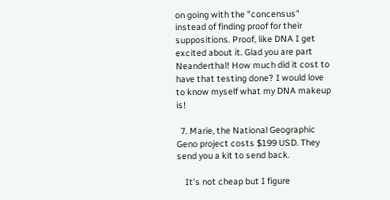on going with the "concensus" instead of finding proof for their suppositions. Proof, like DNA I get excited about it. Glad you are part Neanderthal! How much did it cost to have that testing done? I would love to know myself what my DNA makeup is!

  7. Marie, the National Geographic Geno project costs $199 USD. They send you a kit to send back.

    It's not cheap but I figure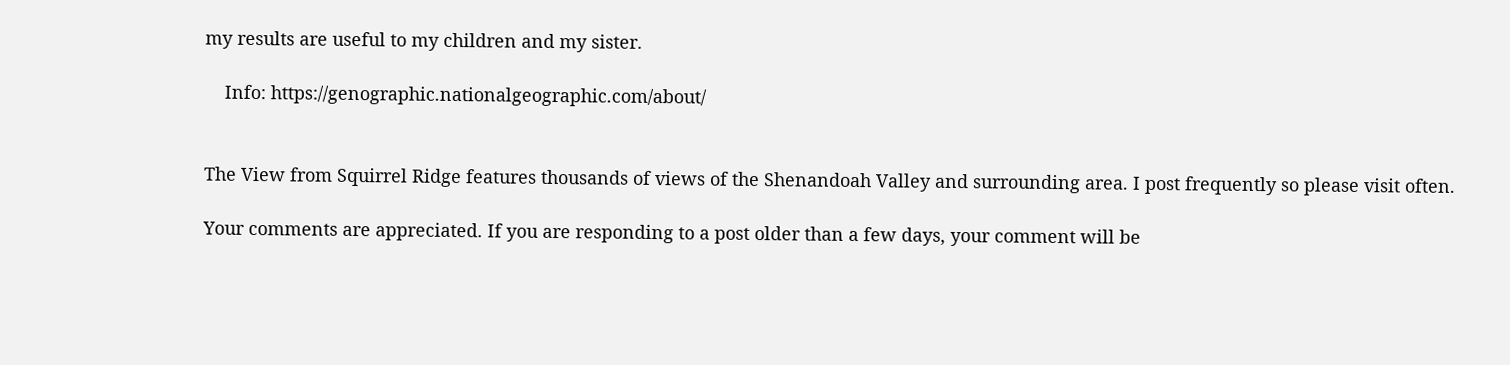my results are useful to my children and my sister.

    Info: https://genographic.nationalgeographic.com/about/


The View from Squirrel Ridge features thousands of views of the Shenandoah Valley and surrounding area. I post frequently so please visit often.

Your comments are appreciated. If you are responding to a post older than a few days, your comment will be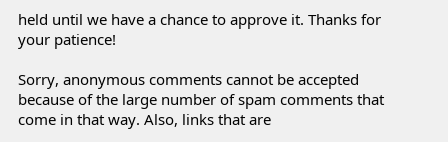held until we have a chance to approve it. Thanks for your patience!

Sorry, anonymous comments cannot be accepted because of the large number of spam comments that come in that way. Also, links that are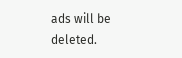ads will be deleted.